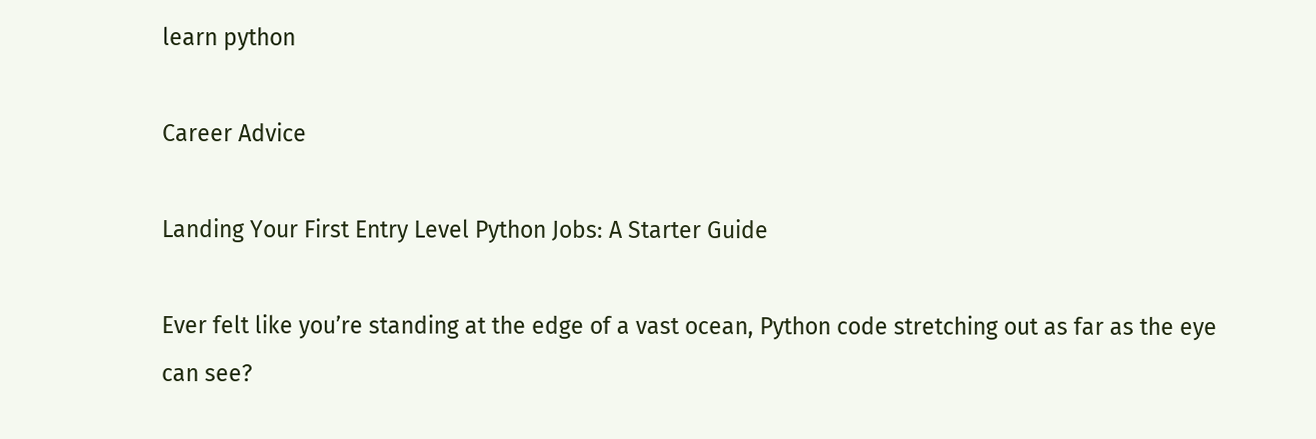learn python

Career Advice

Landing Your First Entry Level Python Jobs: A Starter Guide

Ever felt like you’re standing at the edge of a vast ocean, Python code stretching out as far as the eye can see?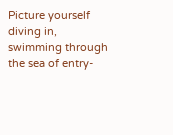Picture yourself diving in, swimming through the sea of entry-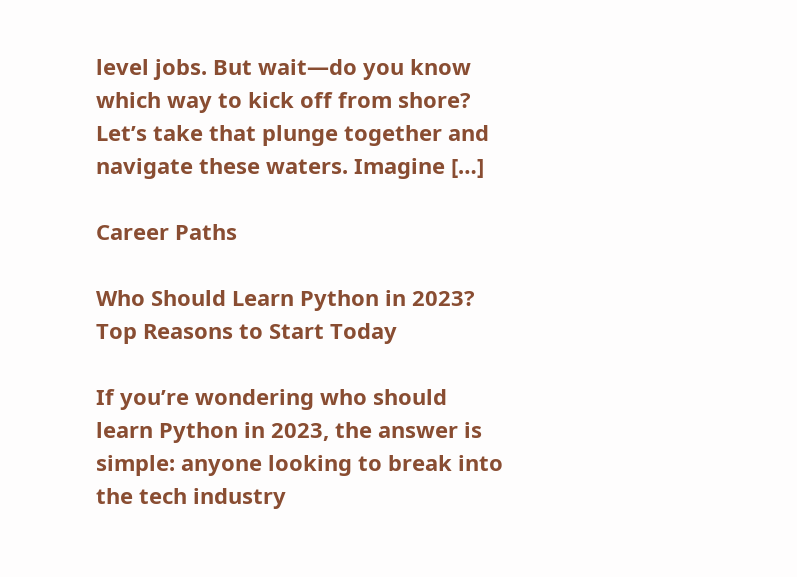level jobs. But wait—do you know which way to kick off from shore? Let’s take that plunge together and navigate these waters. Imagine […]

Career Paths

Who Should Learn Python in 2023? Top Reasons to Start Today

If you’re wondering who should learn Python in 2023, the answer is simple: anyone looking to break into the tech industry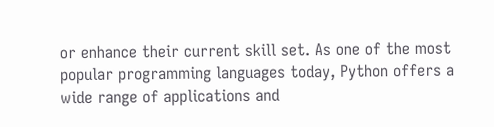or enhance their current skill set. As one of the most popular programming languages today, Python offers a wide range of applications and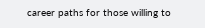career paths for those willing to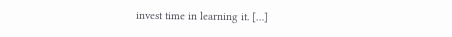invest time in learning it. […]